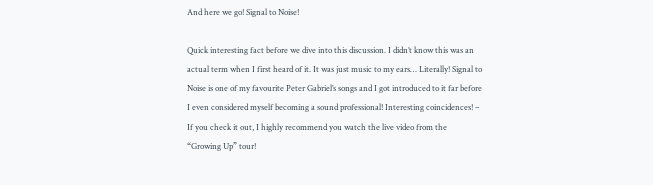And here we go! Signal to Noise!

Quick interesting fact before we dive into this discussion. I didn’t know this was an actual term when I first heard of it. It was just music to my ears… Literally! Signal to Noise is one of my favourite Peter Gabriel’s songs and I got introduced to it far before I even considered myself becoming a sound professional! Interesting coincidences! – If you check it out, I highly recommend you watch the live video from the “Growing Up” tour!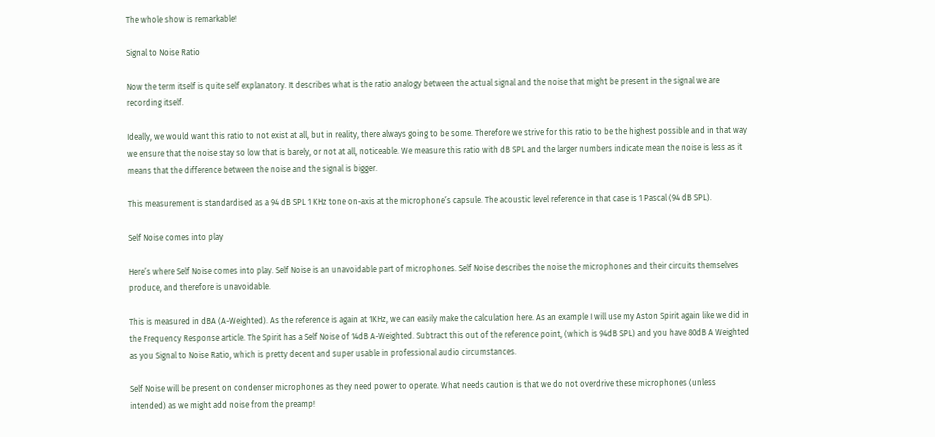The whole show is remarkable!

Signal to Noise Ratio

Now the term itself is quite self explanatory. It describes what is the ratio analogy between the actual signal and the noise that might be present in the signal we are recording itself.

Ideally, we would want this ratio to not exist at all, but in reality, there always going to be some. Therefore we strive for this ratio to be the highest possible and in that way we ensure that the noise stay so low that is barely, or not at all, noticeable. We measure this ratio with dB SPL and the larger numbers indicate mean the noise is less as it means that the difference between the noise and the signal is bigger.

This measurement is standardised as a 94 dB SPL 1 KHz tone on-axis at the microphone’s capsule. The acoustic level reference in that case is 1 Pascal (94 dB SPL).

Self Noise comes into play

Here’s where Self Noise comes into play. Self Noise is an unavoidable part of microphones. Self Noise describes the noise the microphones and their circuits themselves produce, and therefore is unavoidable.

This is measured in dBA (A-Weighted). As the reference is again at 1KHz, we can easily make the calculation here. As an example I will use my Aston Spirit again like we did in the Frequency Response article. The Spirit has a Self Noise of 14dB A-Weighted. Subtract this out of the reference point, (which is 94dB SPL) and you have 80dB A Weighted as you Signal to Noise Ratio, which is pretty decent and super usable in professional audio circumstances.

Self Noise will be present on condenser microphones as they need power to operate. What needs caution is that we do not overdrive these microphones (unless intended) as we might add noise from the preamp!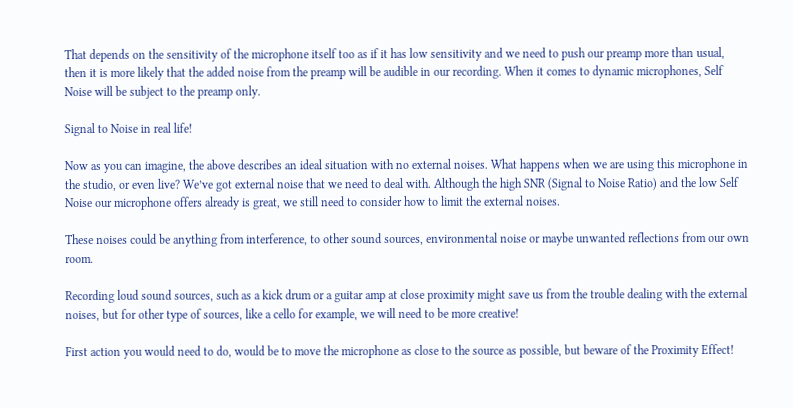That depends on the sensitivity of the microphone itself too as if it has low sensitivity and we need to push our preamp more than usual, then it is more likely that the added noise from the preamp will be audible in our recording. When it comes to dynamic microphones, Self Noise will be subject to the preamp only.

Signal to Noise in real life!

Now as you can imagine, the above describes an ideal situation with no external noises. What happens when we are using this microphone in the studio, or even live? We’ve got external noise that we need to deal with. Although the high SNR (Signal to Noise Ratio) and the low Self Noise our microphone offers already is great, we still need to consider how to limit the external noises.

These noises could be anything from interference, to other sound sources, environmental noise or maybe unwanted reflections from our own room.

Recording loud sound sources, such as a kick drum or a guitar amp at close proximity might save us from the trouble dealing with the external noises, but for other type of sources, like a cello for example, we will need to be more creative!

First action you would need to do, would be to move the microphone as close to the source as possible, but beware of the Proximity Effect!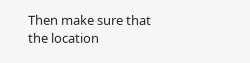Then make sure that the location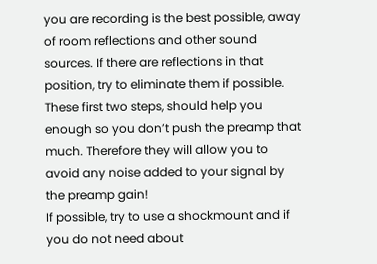you are recording is the best possible, away of room reflections and other sound sources. If there are reflections in that position, try to eliminate them if possible.
These first two steps, should help you enough so you don’t push the preamp that much. Therefore they will allow you to avoid any noise added to your signal by the preamp gain!
If possible, try to use a shockmount and if you do not need about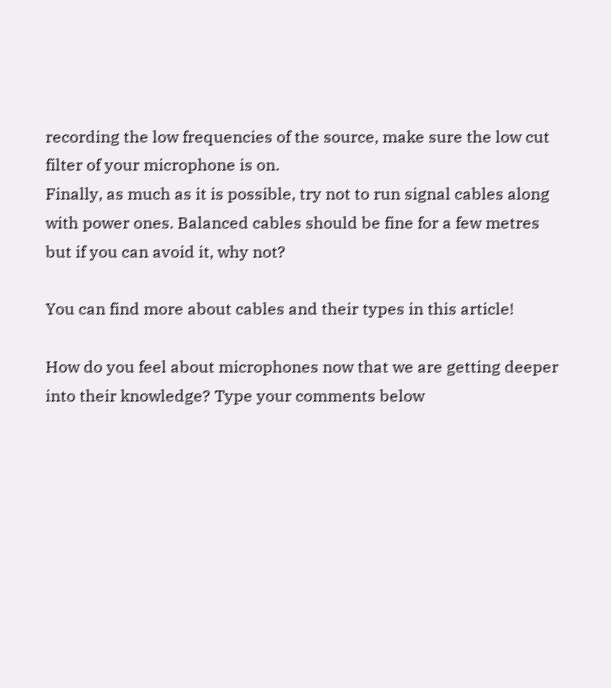recording the low frequencies of the source, make sure the low cut filter of your microphone is on.
Finally, as much as it is possible, try not to run signal cables along with power ones. Balanced cables should be fine for a few metres but if you can avoid it, why not?

You can find more about cables and their types in this article!

How do you feel about microphones now that we are getting deeper into their knowledge? Type your comments below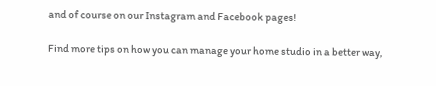and of course on our Instagram and Facebook pages!

Find more tips on how you can manage your home studio in a better way,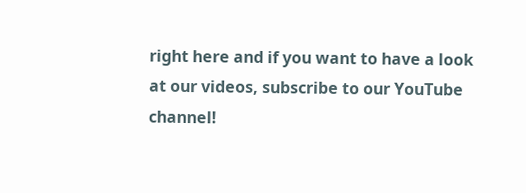right here and if you want to have a look at our videos, subscribe to our YouTube channel!